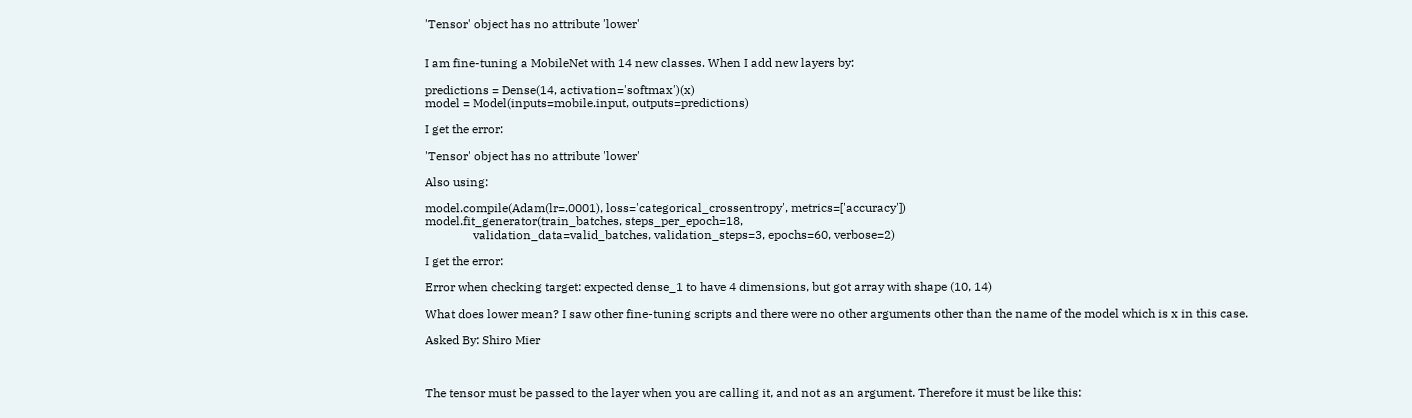'Tensor' object has no attribute 'lower'


I am fine-tuning a MobileNet with 14 new classes. When I add new layers by:

predictions = Dense(14, activation='softmax')(x)
model = Model(inputs=mobile.input, outputs=predictions)

I get the error:

'Tensor' object has no attribute 'lower'

Also using:

model.compile(Adam(lr=.0001), loss='categorical_crossentropy', metrics=['accuracy'])
model.fit_generator(train_batches, steps_per_epoch=18,
                validation_data=valid_batches, validation_steps=3, epochs=60, verbose=2)

I get the error:

Error when checking target: expected dense_1 to have 4 dimensions, but got array with shape (10, 14)

What does lower mean? I saw other fine-tuning scripts and there were no other arguments other than the name of the model which is x in this case.

Asked By: Shiro Mier



The tensor must be passed to the layer when you are calling it, and not as an argument. Therefore it must be like this: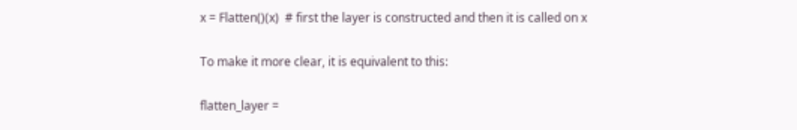x = Flatten()(x)  # first the layer is constructed and then it is called on x

To make it more clear, it is equivalent to this:

flatten_layer =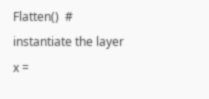Flatten()  # instantiate the layer
x =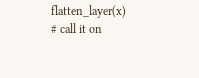flatten_layer(x)       # call it on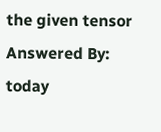the given tensor
Answered By: today